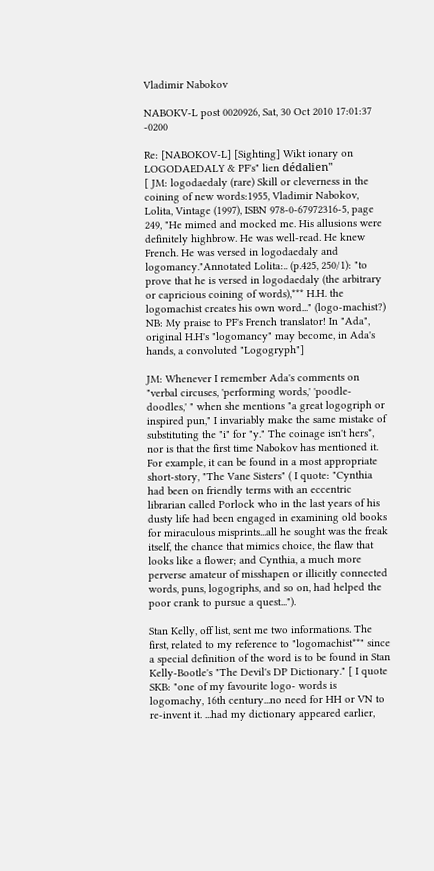Vladimir Nabokov

NABOKV-L post 0020926, Sat, 30 Oct 2010 17:01:37 -0200

Re: [NABOKOV-L] [Sighting] Wikt ionary on LOGODAEDALY & PF's" lien dédalien"
[ JM: logodaedaly (rare) Skill or cleverness in the coining of new words:1955, Vladimir Nabokov, Lolita, Vintage (1997), ISBN 978-0-67972316-5, page 249, "He mimed and mocked me. His allusions were definitely highbrow. He was well-read. He knew French. He was versed in logodaedaly and logomancy."Annotated Lolita:.. (p.425, 250/1): "to prove that he is versed in logodaedaly (the arbitrary or capricious coining of words),*** H.H. the logomachist creates his own word..." (logo-machist?) NB: My praise to PF's French translator! In "Ada", original H.H's "logomancy" may become, in Ada's hands, a convoluted "Logogryph"]

JM: Whenever I remember Ada's comments on "verbal circuses, 'performing words,' 'poodle-doodles,' " when she mentions "a great logogriph or inspired pun," I invariably make the same mistake of substituting the "i" for "y." The coinage isn't hers*, nor is that the first time Nabokov has mentioned it. For example, it can be found in a most appropriate short-story, "The Vane Sisters" ( I quote: "Cynthia had been on friendly terms with an eccentric librarian called Porlock who in the last years of his dusty life had been engaged in examining old books for miraculous misprints...all he sought was the freak itself, the chance that mimics choice, the flaw that looks like a flower; and Cynthia, a much more perverse amateur of misshapen or illicitly connected words, puns, logogriphs, and so on, had helped the poor crank to pursue a quest...").

Stan Kelly, off list, sent me two informations. The first, related to my reference to "logomachist**" since a special definition of the word is to be found in Stan Kelly-Bootle's "The Devil's DP Dictionary." [ I quote SKB: "one of my favourite logo- words is logomachy, 16th century...no need for HH or VN to re-invent it. ...had my dictionary appeared earlier,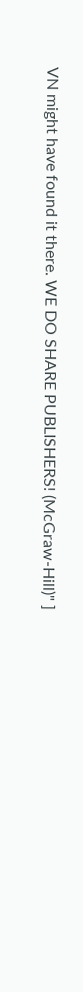VN might have found it there. WE DO SHARE PUBLISHERS! (McGraw-Hill)" ]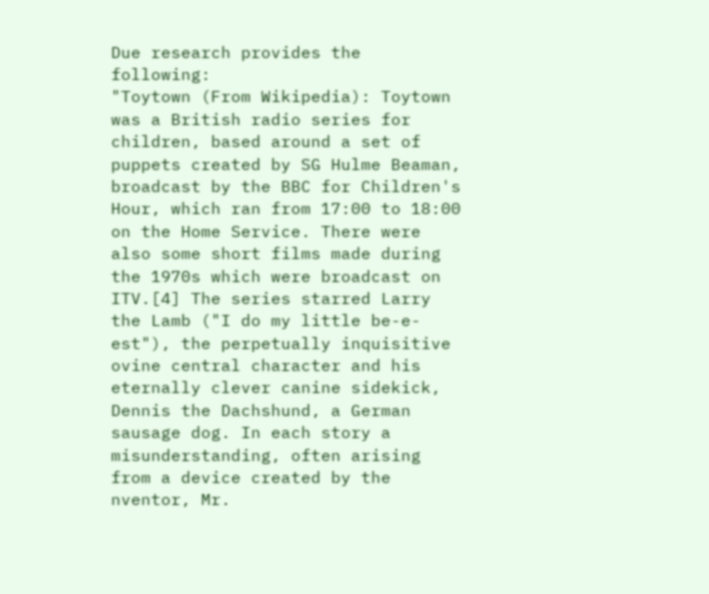Due research provides the following:
"Toytown (From Wikipedia): Toytown was a British radio series for children, based around a set of puppets created by SG Hulme Beaman, broadcast by the BBC for Children's Hour, which ran from 17:00 to 18:00 on the Home Service. There were also some short films made during the 1970s which were broadcast on ITV.[4] The series starred Larry the Lamb ("I do my little be-e-est"), the perpetually inquisitive ovine central character and his eternally clever canine sidekick, Dennis the Dachshund, a German sausage dog. In each story a misunderstanding, often arising from a device created by the nventor, Mr.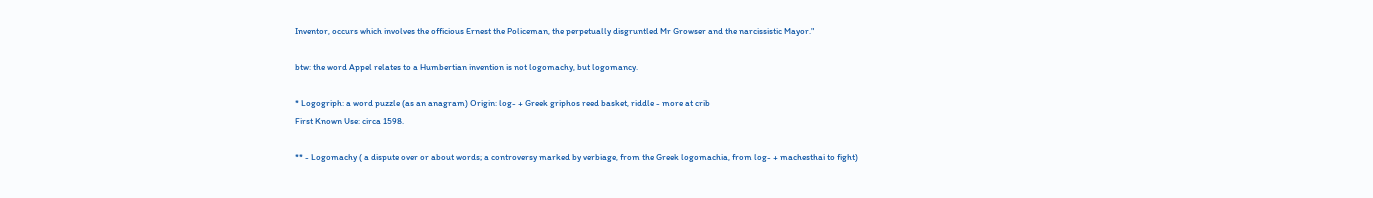Inventor, occurs which involves the officious Ernest the Policeman, the perpetually disgruntled Mr Growser and the narcissistic Mayor."

btw: the word Appel relates to a Humbertian invention is not logomachy, but logomancy.

* Logogriph: a word puzzle (as an anagram) Origin: log- + Greek griphos reed basket, riddle - more at crib
First Known Use: circa 1598.

** - Logomachy ( a dispute over or about words; a controversy marked by verbiage, from the Greek logomachia, from log- + machesthai to fight)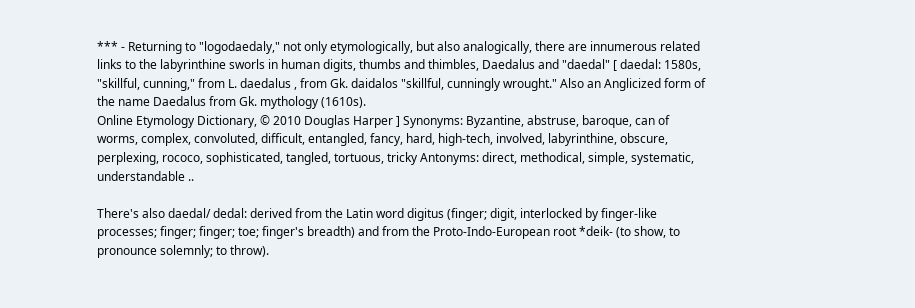*** - Returning to "logodaedaly," not only etymologically, but also analogically, there are innumerous related links to the labyrinthine sworls in human digits, thumbs and thimbles, Daedalus and "daedal" [ daedal: 1580s, "skillful, cunning," from L. daedalus , from Gk. daidalos "skillful, cunningly wrought." Also an Anglicized form of the name Daedalus from Gk. mythology (1610s).
Online Etymology Dictionary, © 2010 Douglas Harper ] Synonyms: Byzantine, abstruse, baroque, can of worms, complex, convoluted, difficult, entangled, fancy, hard, high-tech, involved, labyrinthine, obscure, perplexing, rococo, sophisticated, tangled, tortuous, tricky Antonyms: direct, methodical, simple, systematic, understandable ..

There's also daedal/ dedal: derived from the Latin word digitus (finger; digit, interlocked by finger-like processes; finger; finger; toe; finger's breadth) and from the Proto-Indo-European root *deik- (to show, to pronounce solemnly; to throw).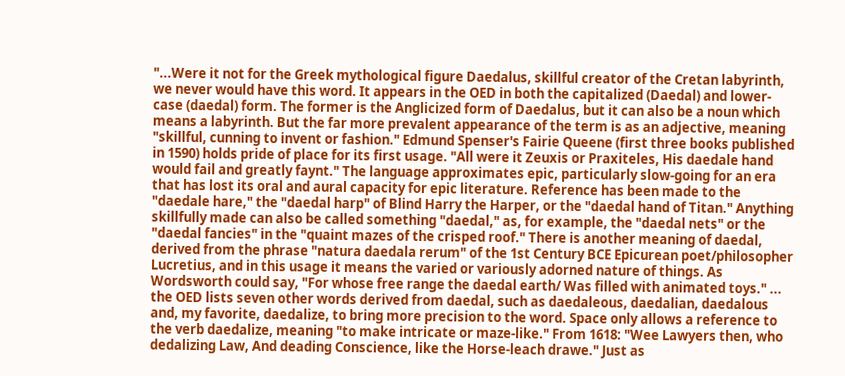"...Were it not for the Greek mythological figure Daedalus, skillful creator of the Cretan labyrinth, we never would have this word. It appears in the OED in both the capitalized (Daedal) and lower-case (daedal) form. The former is the Anglicized form of Daedalus, but it can also be a noun which means a labyrinth. But the far more prevalent appearance of the term is as an adjective, meaning "skillful, cunning to invent or fashion." Edmund Spenser's Fairie Queene (first three books published in 1590) holds pride of place for its first usage. "All were it Zeuxis or Praxiteles, His daedale hand would fail and greatly faynt." The language approximates epic, particularly slow-going for an era that has lost its oral and aural capacity for epic literature. Reference has been made to the "daedale hare," the "daedal harp" of Blind Harry the Harper, or the "daedal hand of Titan." Anything skillfully made can also be called something "daedal," as, for example, the "daedal nets" or the "daedal fancies" in the "quaint mazes of the crisped roof." There is another meaning of daedal, derived from the phrase "natura daedala rerum" of the 1st Century BCE Epicurean poet/philosopher Lucretius, and in this usage it means the varied or variously adorned nature of things. As Wordsworth could say, "For whose free range the daedal earth/ Was filled with animated toys." ... the OED lists seven other words derived from daedal, such as daedaleous, daedalian, daedalous and, my favorite, daedalize, to bring more precision to the word. Space only allows a reference to the verb daedalize, meaning "to make intricate or maze-like." From 1618: "Wee Lawyers then, who dedalizing Law, And deading Conscience, like the Horse-leach drawe." Just as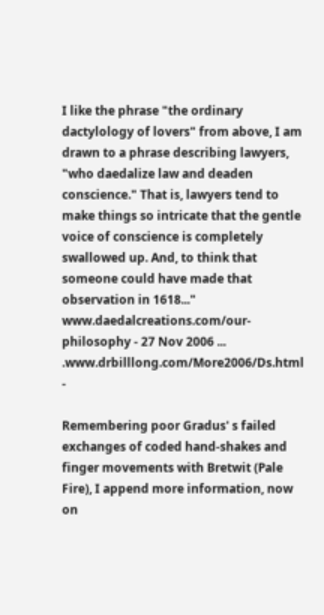I like the phrase "the ordinary dactylology of lovers" from above, I am drawn to a phrase describing lawyers, "who daedalize law and deaden conscience." That is, lawyers tend to make things so intricate that the gentle voice of conscience is completely swallowed up. And, to think that someone could have made that observation in 1618..."
www.daedalcreations.com/our-philosophy - 27 Nov 2006 ...
.www.drbilllong.com/More2006/Ds.html -

Remembering poor Gradus' s failed exchanges of coded hand-shakes and finger movements with Bretwit (Pale Fire), I append more information, now on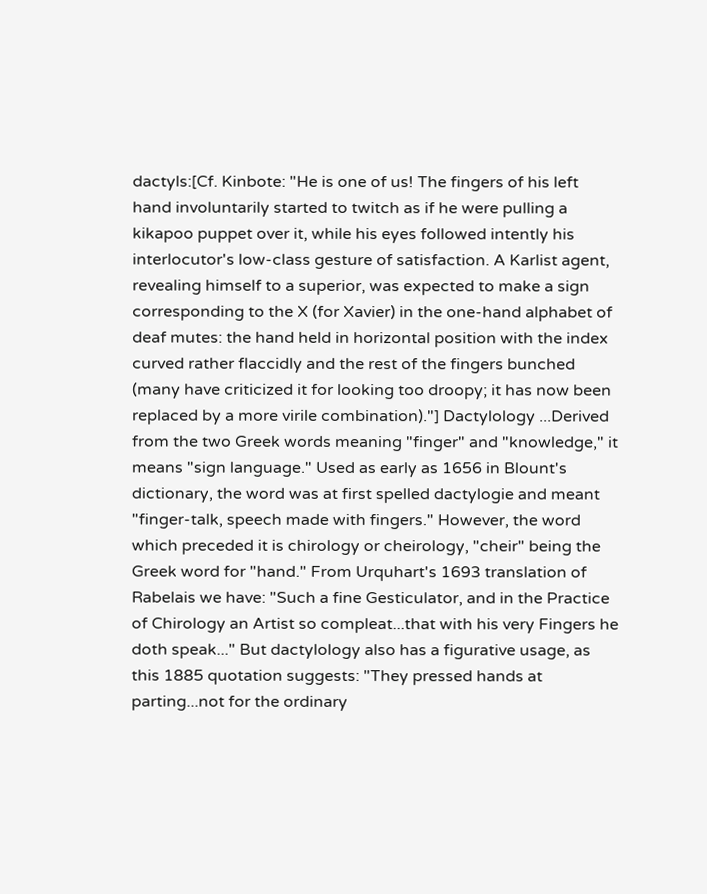dactyls:[Cf. Kinbote: "He is one of us! The fingers of his left hand involuntarily started to twitch as if he were pulling a kikapoo puppet over it, while his eyes followed intently his interlocutor's low-class gesture of satisfaction. A Karlist agent, revealing himself to a superior, was expected to make a sign corresponding to the X (for Xavier) in the one-hand alphabet of deaf mutes: the hand held in horizontal position with the index curved rather flaccidly and the rest of the fingers bunched (many have criticized it for looking too droopy; it has now been replaced by a more virile combination)."] Dactylology ...Derived from the two Greek words meaning "finger" and "knowledge," it means "sign language." Used as early as 1656 in Blount's dictionary, the word was at first spelled dactylogie and meant "finger-talk, speech made with fingers." However, the word which preceded it is chirology or cheirology, "cheir" being the Greek word for "hand." From Urquhart's 1693 translation of Rabelais we have: "Such a fine Gesticulator, and in the Practice of Chirology an Artist so compleat...that with his very Fingers he doth speak..." But dactylology also has a figurative usage, as this 1885 quotation suggests: "They pressed hands at parting...not for the ordinary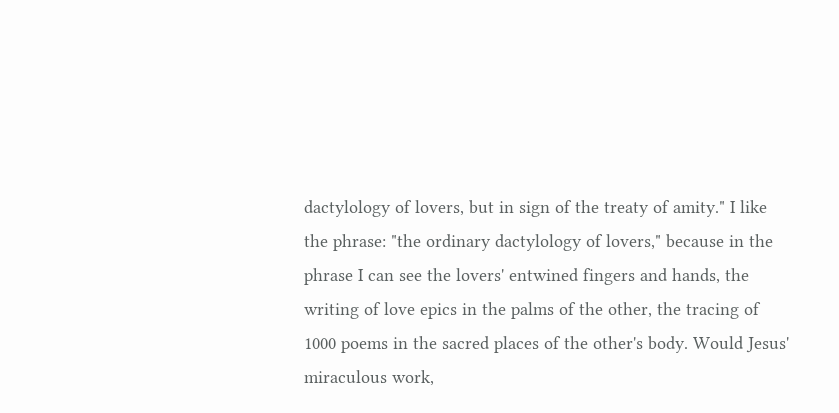dactylology of lovers, but in sign of the treaty of amity." I like the phrase: "the ordinary dactylology of lovers," because in the phrase I can see the lovers' entwined fingers and hands, the writing of love epics in the palms of the other, the tracing of 1000 poems in the sacred places of the other's body. Would Jesus' miraculous work,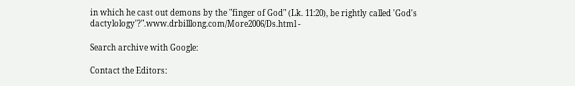in which he cast out demons by the "finger of God" (Lk. 11:20), be rightly called 'God's dactylology'?".www.drbilllong.com/More2006/Ds.html -

Search archive with Google:

Contact the Editors: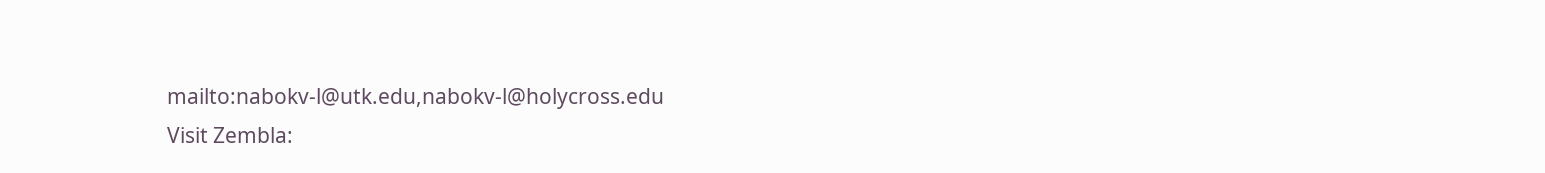mailto:nabokv-l@utk.edu,nabokv-l@holycross.edu
Visit Zembla: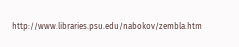http://www.libraries.psu.edu/nabokov/zembla.htm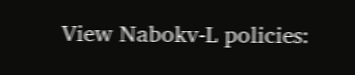View Nabokv-L policies: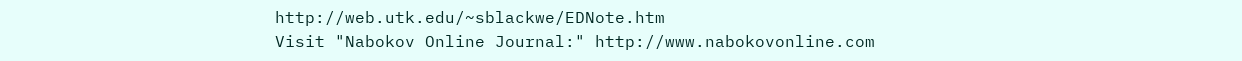http://web.utk.edu/~sblackwe/EDNote.htm
Visit "Nabokov Online Journal:" http://www.nabokovonline.com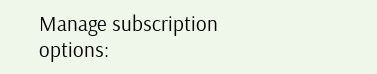Manage subscription options: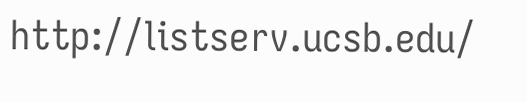http://listserv.ucsb.edu/